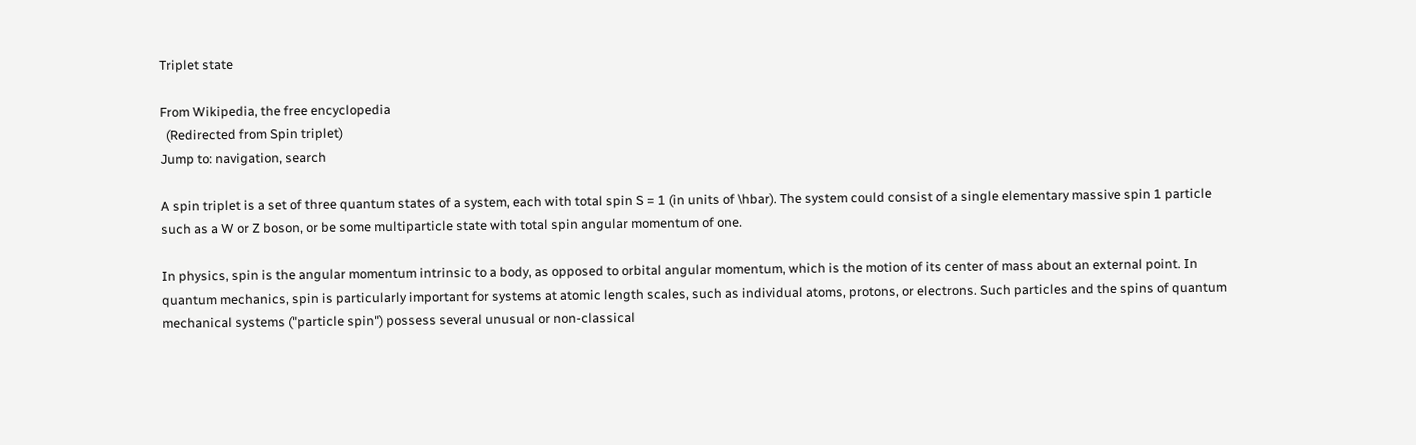Triplet state

From Wikipedia, the free encyclopedia
  (Redirected from Spin triplet)
Jump to: navigation, search

A spin triplet is a set of three quantum states of a system, each with total spin S = 1 (in units of \hbar). The system could consist of a single elementary massive spin 1 particle such as a W or Z boson, or be some multiparticle state with total spin angular momentum of one.

In physics, spin is the angular momentum intrinsic to a body, as opposed to orbital angular momentum, which is the motion of its center of mass about an external point. In quantum mechanics, spin is particularly important for systems at atomic length scales, such as individual atoms, protons, or electrons. Such particles and the spins of quantum mechanical systems ("particle spin") possess several unusual or non-classical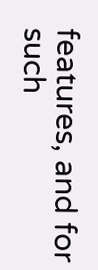features, and for such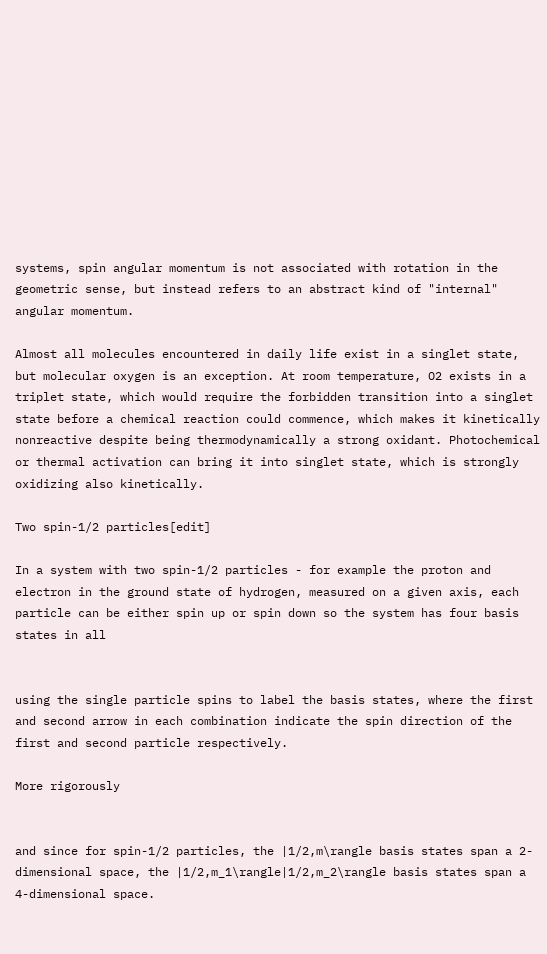systems, spin angular momentum is not associated with rotation in the geometric sense, but instead refers to an abstract kind of "internal" angular momentum.

Almost all molecules encountered in daily life exist in a singlet state, but molecular oxygen is an exception. At room temperature, O2 exists in a triplet state, which would require the forbidden transition into a singlet state before a chemical reaction could commence, which makes it kinetically nonreactive despite being thermodynamically a strong oxidant. Photochemical or thermal activation can bring it into singlet state, which is strongly oxidizing also kinetically.

Two spin-1/2 particles[edit]

In a system with two spin-1/2 particles - for example the proton and electron in the ground state of hydrogen, measured on a given axis, each particle can be either spin up or spin down so the system has four basis states in all


using the single particle spins to label the basis states, where the first and second arrow in each combination indicate the spin direction of the first and second particle respectively.

More rigorously


and since for spin-1/2 particles, the |1/2,m\rangle basis states span a 2-dimensional space, the |1/2,m_1\rangle|1/2,m_2\rangle basis states span a 4-dimensional space.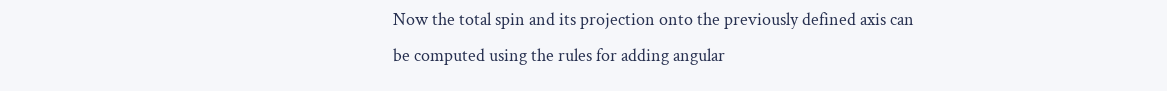Now the total spin and its projection onto the previously defined axis can be computed using the rules for adding angular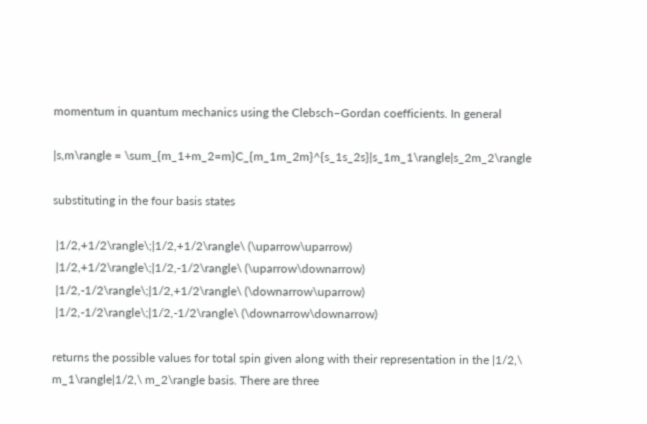momentum in quantum mechanics using the Clebsch–Gordan coefficients. In general

|s,m\rangle = \sum_{m_1+m_2=m}C_{m_1m_2m}^{s_1s_2s}|s_1m_1\rangle|s_2m_2\rangle

substituting in the four basis states

 |1/2,+1/2\rangle\;|1/2,+1/2\rangle\ (\uparrow\uparrow)
 |1/2,+1/2\rangle\;|1/2,-1/2\rangle\ (\uparrow\downarrow)
 |1/2,-1/2\rangle\;|1/2,+1/2\rangle\ (\downarrow\uparrow)
 |1/2,-1/2\rangle\;|1/2,-1/2\rangle\ (\downarrow\downarrow)

returns the possible values for total spin given along with their representation in the |1/2,\ m_1\rangle|1/2,\ m_2\rangle basis. There are three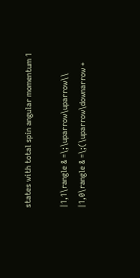states with total spin angular momentum 1

|1,1\rangle & =\;\uparrow\uparrow\\
|1,0\rangle & =\;(\uparrow\downarrow +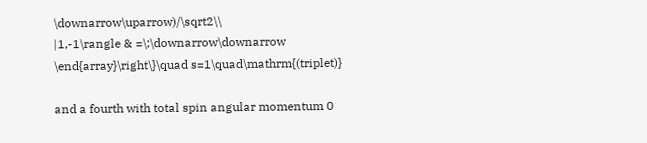\downarrow\uparrow)/\sqrt2\\
|1,-1\rangle & =\;\downarrow\downarrow
\end{array}\right\}\quad s=1\quad\mathrm{(triplet)}

and a fourth with total spin angular momentum 0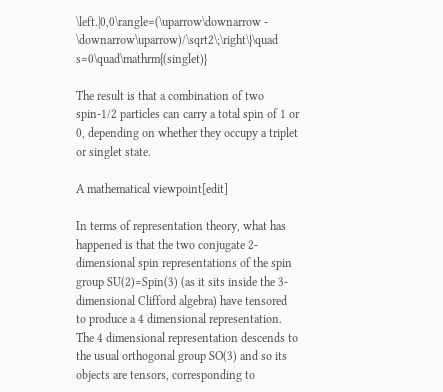\left.|0,0\rangle=(\uparrow\downarrow - \downarrow\uparrow)/\sqrt2\;\right\}\quad s=0\quad\mathrm{(singlet)}

The result is that a combination of two spin-1/2 particles can carry a total spin of 1 or 0, depending on whether they occupy a triplet or singlet state.

A mathematical viewpoint[edit]

In terms of representation theory, what has happened is that the two conjugate 2-dimensional spin representations of the spin group SU(2)=Spin(3) (as it sits inside the 3-dimensional Clifford algebra) have tensored to produce a 4 dimensional representation. The 4 dimensional representation descends to the usual orthogonal group SO(3) and so its objects are tensors, corresponding to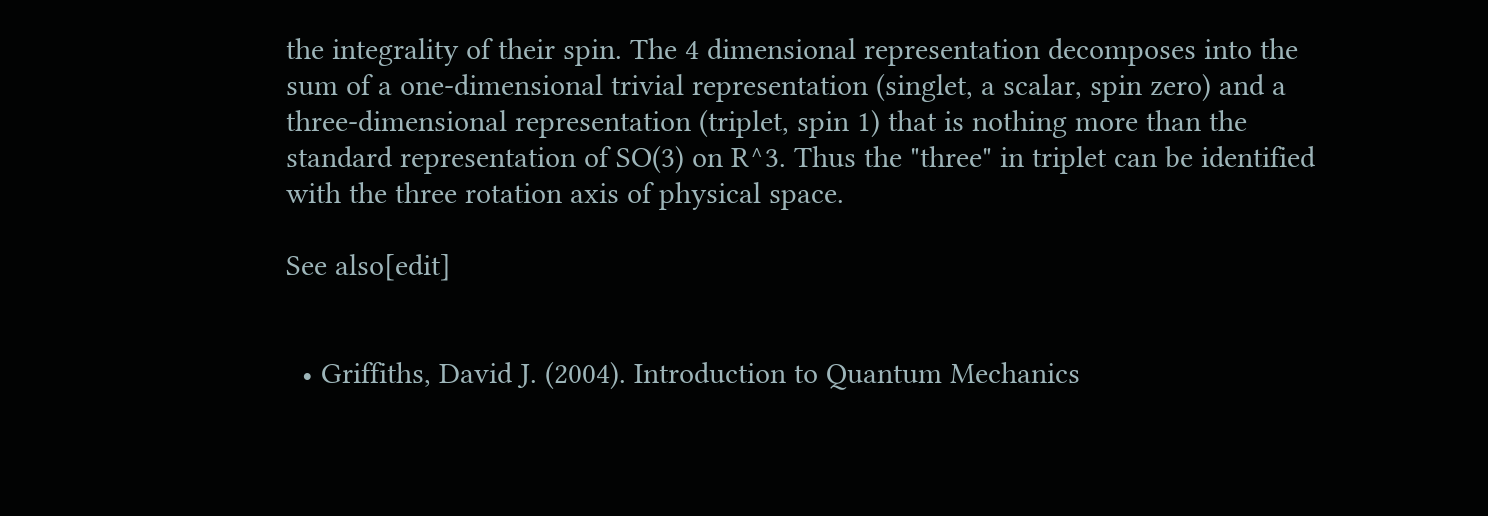the integrality of their spin. The 4 dimensional representation decomposes into the sum of a one-dimensional trivial representation (singlet, a scalar, spin zero) and a three-dimensional representation (triplet, spin 1) that is nothing more than the standard representation of SO(3) on R^3. Thus the "three" in triplet can be identified with the three rotation axis of physical space.

See also[edit]


  • Griffiths, David J. (2004). Introduction to Quantum Mechanics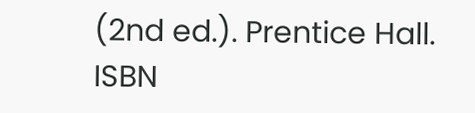(2nd ed.). Prentice Hall. ISBN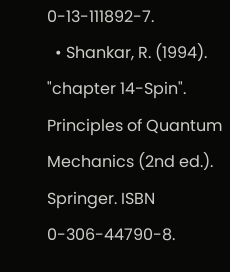0-13-111892-7.
  • Shankar, R. (1994). "chapter 14-Spin". Principles of Quantum Mechanics (2nd ed.). Springer. ISBN 0-306-44790-8.